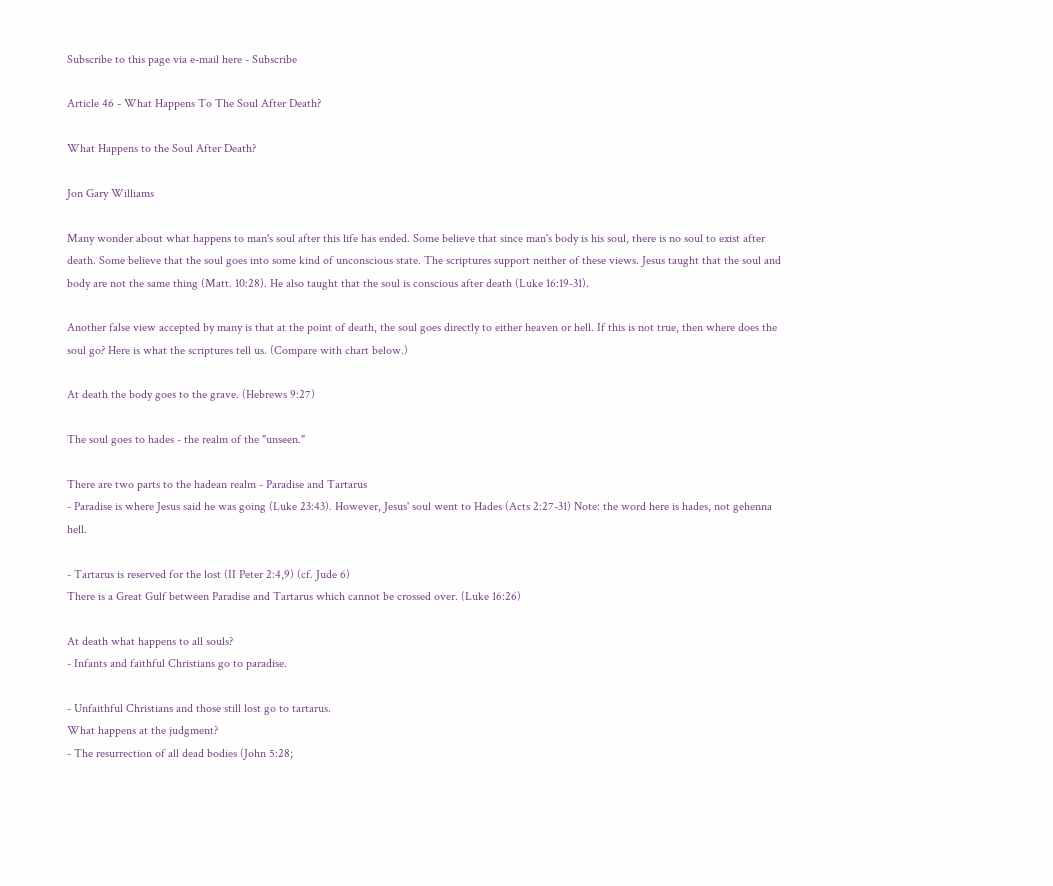Subscribe to this page via e-mail here - Subscribe

Article 46 - What Happens To The Soul After Death?

What Happens to the Soul After Death?

Jon Gary Williams

Many wonder about what happens to man's soul after this life has ended. Some believe that since man's body is his soul, there is no soul to exist after death. Some believe that the soul goes into some kind of unconscious state. The scriptures support neither of these views. Jesus taught that the soul and body are not the same thing (Matt. 10:28). He also taught that the soul is conscious after death (Luke 16:19-31).

Another false view accepted by many is that at the point of death, the soul goes directly to either heaven or hell. If this is not true, then where does the soul go? Here is what the scriptures tell us. (Compare with chart below.)

At death the body goes to the grave. (Hebrews 9:27)

The soul goes to hades - the realm of the "unseen."

There are two parts to the hadean realm - Paradise and Tartarus
- Paradise is where Jesus said he was going (Luke 23:43). However, Jesus' soul went to Hades (Acts 2:27-31) Note: the word here is hades, not gehenna hell.

- Tartarus is reserved for the lost (II Peter 2:4,9) (cf. Jude 6)
There is a Great Gulf between Paradise and Tartarus which cannot be crossed over. (Luke 16:26)

At death what happens to all souls?
- Infants and faithful Christians go to paradise.

- Unfaithful Christians and those still lost go to tartarus.
What happens at the judgment?
- The resurrection of all dead bodies (John 5:28;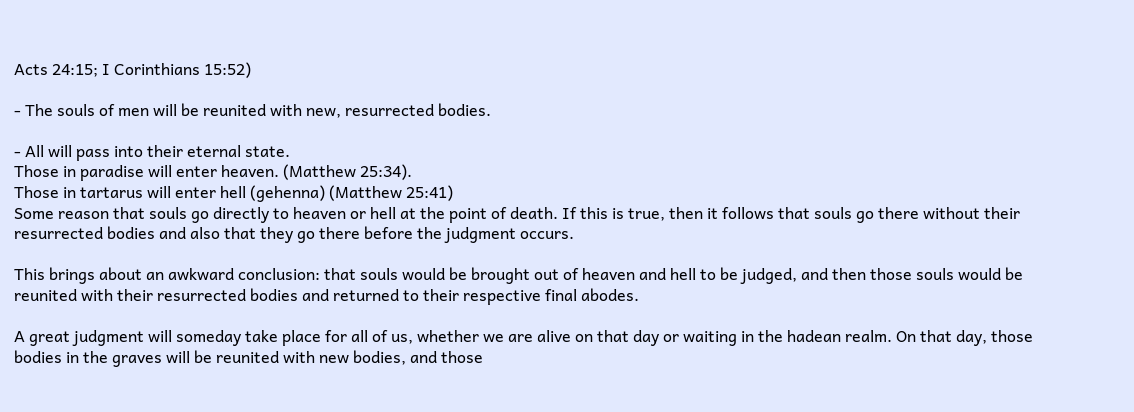Acts 24:15; I Corinthians 15:52)

- The souls of men will be reunited with new, resurrected bodies.

- All will pass into their eternal state.
Those in paradise will enter heaven. (Matthew 25:34).
Those in tartarus will enter hell (gehenna) (Matthew 25:41)
Some reason that souls go directly to heaven or hell at the point of death. If this is true, then it follows that souls go there without their resurrected bodies and also that they go there before the judgment occurs.

This brings about an awkward conclusion: that souls would be brought out of heaven and hell to be judged, and then those souls would be reunited with their resurrected bodies and returned to their respective final abodes.

A great judgment will someday take place for all of us, whether we are alive on that day or waiting in the hadean realm. On that day, those bodies in the graves will be reunited with new bodies, and those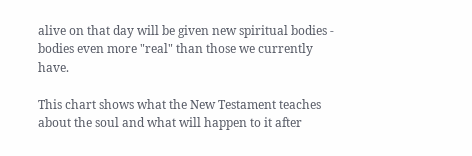alive on that day will be given new spiritual bodies - bodies even more "real" than those we currently   have.

This chart shows what the New Testament teaches about the soul and what will happen to it after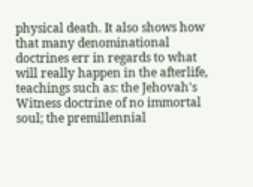physical death. It also shows how that many denominational doctrines err in regards to what will really happen in the afterlife, teachings such as: the Jehovah's Witness doctrine of no immortal soul; the premillennial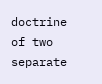doctrine of two separate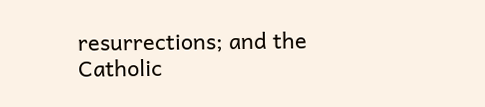resurrections; and the Catholic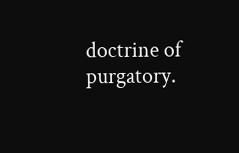doctrine of purgatory.